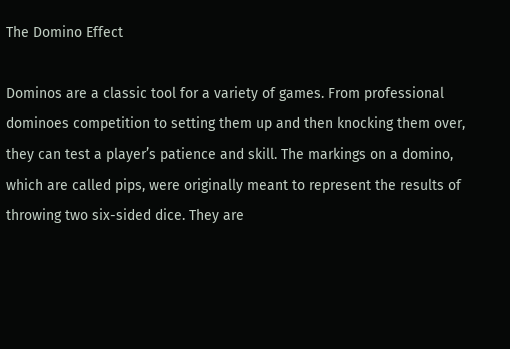The Domino Effect

Dominos are a classic tool for a variety of games. From professional dominoes competition to setting them up and then knocking them over, they can test a player’s patience and skill. The markings on a domino, which are called pips, were originally meant to represent the results of throwing two six-sided dice. They are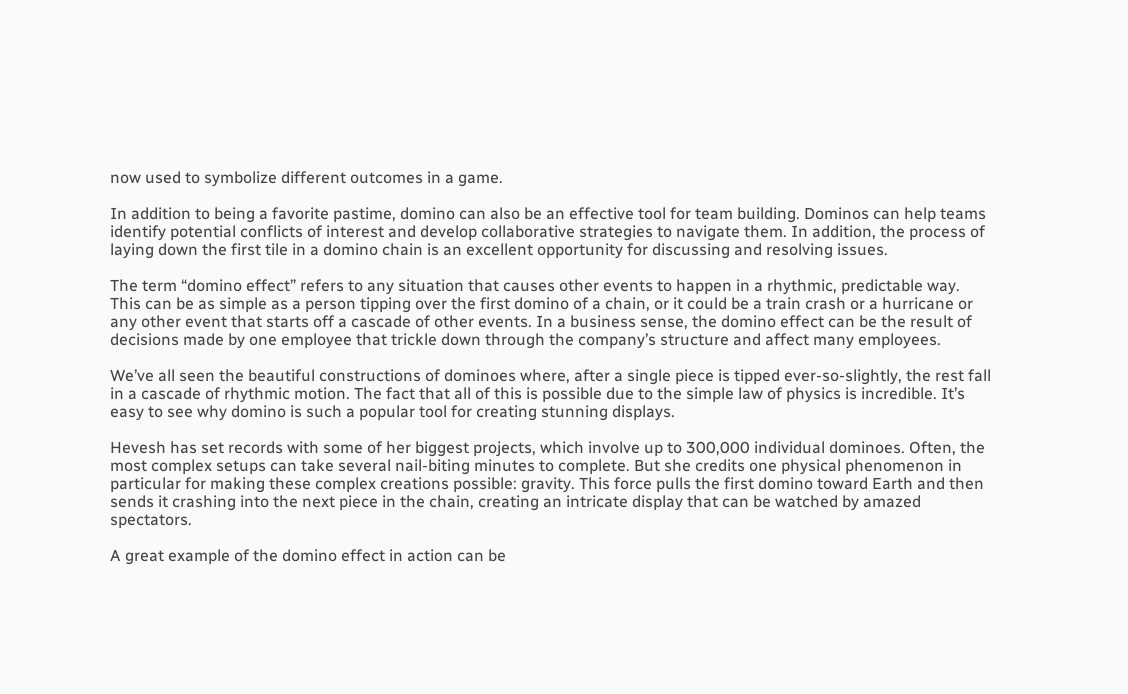now used to symbolize different outcomes in a game.

In addition to being a favorite pastime, domino can also be an effective tool for team building. Dominos can help teams identify potential conflicts of interest and develop collaborative strategies to navigate them. In addition, the process of laying down the first tile in a domino chain is an excellent opportunity for discussing and resolving issues.

The term “domino effect” refers to any situation that causes other events to happen in a rhythmic, predictable way. This can be as simple as a person tipping over the first domino of a chain, or it could be a train crash or a hurricane or any other event that starts off a cascade of other events. In a business sense, the domino effect can be the result of decisions made by one employee that trickle down through the company’s structure and affect many employees.

We’ve all seen the beautiful constructions of dominoes where, after a single piece is tipped ever-so-slightly, the rest fall in a cascade of rhythmic motion. The fact that all of this is possible due to the simple law of physics is incredible. It’s easy to see why domino is such a popular tool for creating stunning displays.

Hevesh has set records with some of her biggest projects, which involve up to 300,000 individual dominoes. Often, the most complex setups can take several nail-biting minutes to complete. But she credits one physical phenomenon in particular for making these complex creations possible: gravity. This force pulls the first domino toward Earth and then sends it crashing into the next piece in the chain, creating an intricate display that can be watched by amazed spectators.

A great example of the domino effect in action can be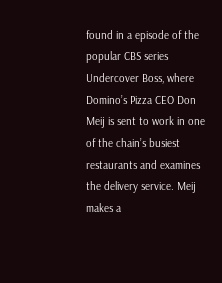found in a episode of the popular CBS series Undercover Boss, where Domino’s Pizza CEO Don Meij is sent to work in one of the chain’s busiest restaurants and examines the delivery service. Meij makes a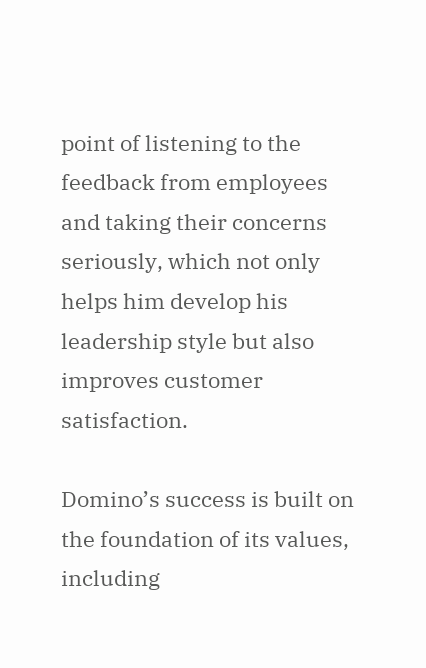point of listening to the feedback from employees and taking their concerns seriously, which not only helps him develop his leadership style but also improves customer satisfaction.

Domino’s success is built on the foundation of its values, including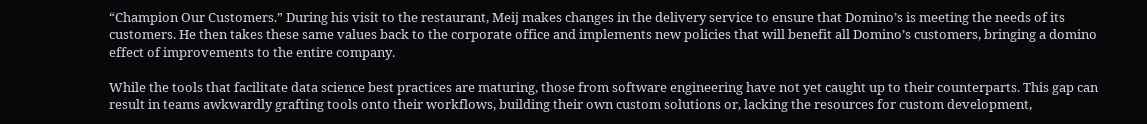“Champion Our Customers.” During his visit to the restaurant, Meij makes changes in the delivery service to ensure that Domino’s is meeting the needs of its customers. He then takes these same values back to the corporate office and implements new policies that will benefit all Domino’s customers, bringing a domino effect of improvements to the entire company.

While the tools that facilitate data science best practices are maturing, those from software engineering have not yet caught up to their counterparts. This gap can result in teams awkwardly grafting tools onto their workflows, building their own custom solutions or, lacking the resources for custom development,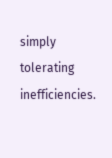simply tolerating inefficiencies.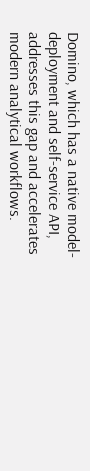Domino, which has a native model-deployment and self-service API, addresses this gap and accelerates modern analytical workflows.